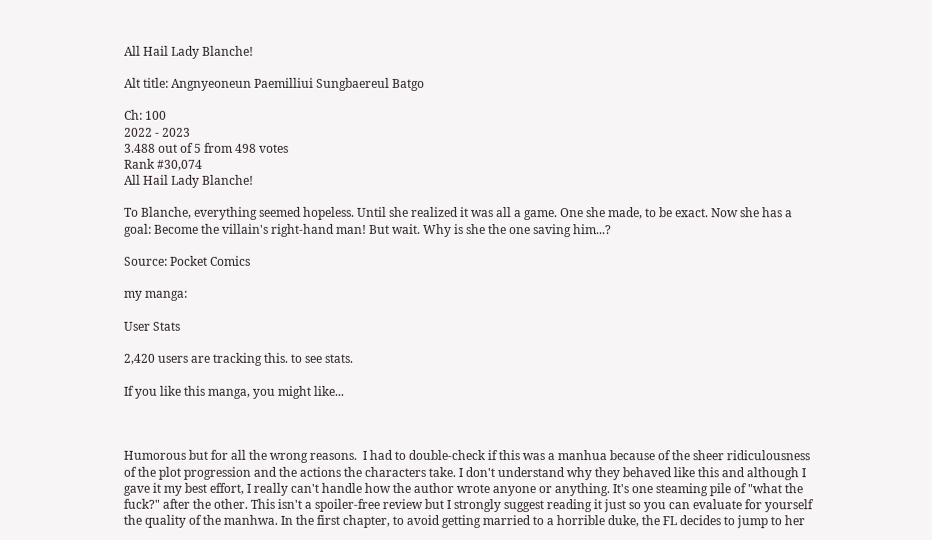All Hail Lady Blanche!

Alt title: Angnyeoneun Paemilliui Sungbaereul Batgo

Ch: 100
2022 - 2023
3.488 out of 5 from 498 votes
Rank #30,074
All Hail Lady Blanche!

To Blanche, everything seemed hopeless. Until she realized it was all a game. One she made, to be exact. Now she has a goal: Become the villain's right-hand man! But wait. Why is she the one saving him...?

Source: Pocket Comics

my manga:

User Stats

2,420 users are tracking this. to see stats.

If you like this manga, you might like...



Humorous but for all the wrong reasons.  I had to double-check if this was a manhua because of the sheer ridiculousness of the plot progression and the actions the characters take. I don't understand why they behaved like this and although I gave it my best effort, I really can't handle how the author wrote anyone or anything. It's one steaming pile of "what the fuck?" after the other. This isn't a spoiler-free review but I strongly suggest reading it just so you can evaluate for yourself the quality of the manhwa. In the first chapter, to avoid getting married to a horrible duke, the FL decides to jump to her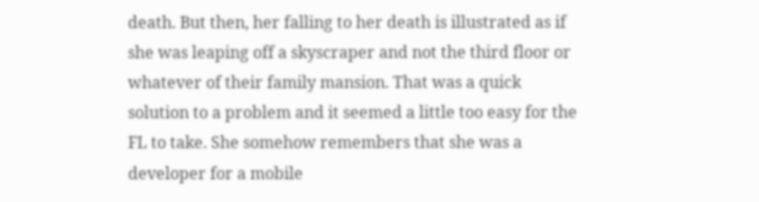death. But then, her falling to her death is illustrated as if she was leaping off a skyscraper and not the third floor or whatever of their family mansion. That was a quick solution to a problem and it seemed a little too easy for the FL to take. She somehow remembers that she was a developer for a mobile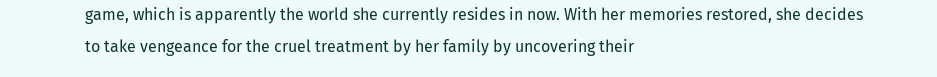game, which is apparently the world she currently resides in now. With her memories restored, she decides to take vengeance for the cruel treatment by her family by uncovering their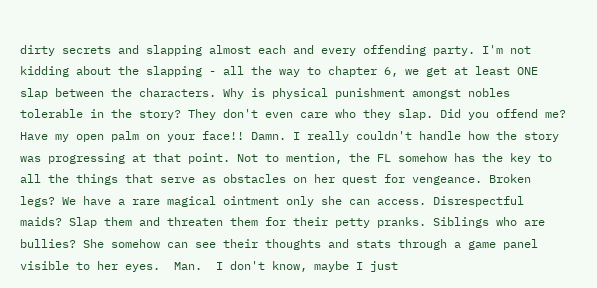dirty secrets and slapping almost each and every offending party. I'm not kidding about the slapping - all the way to chapter 6, we get at least ONE slap between the characters. Why is physical punishment amongst nobles tolerable in the story? They don't even care who they slap. Did you offend me? Have my open palm on your face!! Damn. I really couldn't handle how the story was progressing at that point. Not to mention, the FL somehow has the key to all the things that serve as obstacles on her quest for vengeance. Broken legs? We have a rare magical ointment only she can access. Disrespectful maids? Slap them and threaten them for their petty pranks. Siblings who are bullies? She somehow can see their thoughts and stats through a game panel visible to her eyes.  Man.  I don't know, maybe I just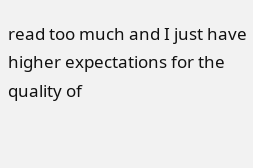read too much and I just have higher expectations for the quality of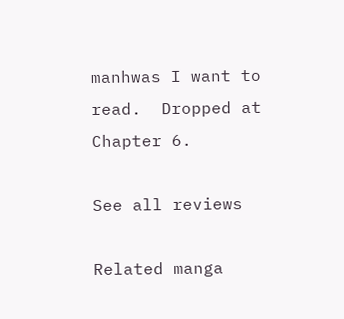manhwas I want to read.  Dropped at Chapter 6.

See all reviews

Related manga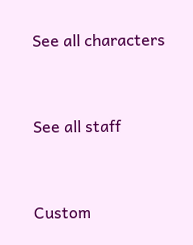See all characters


See all staff


Custom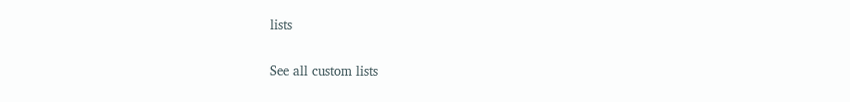lists

See all custom lists